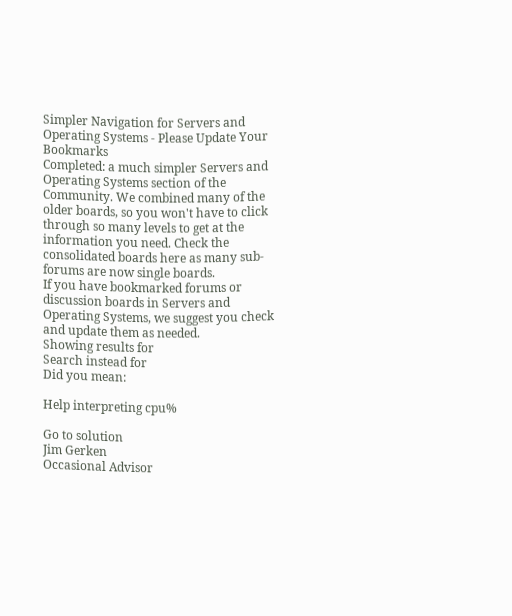Simpler Navigation for Servers and Operating Systems - Please Update Your Bookmarks
Completed: a much simpler Servers and Operating Systems section of the Community. We combined many of the older boards, so you won't have to click through so many levels to get at the information you need. Check the consolidated boards here as many sub-forums are now single boards.
If you have bookmarked forums or discussion boards in Servers and Operating Systems, we suggest you check and update them as needed.
Showing results for
Search instead for
Did you mean:

Help interpreting cpu%

Go to solution
Jim Gerken
Occasional Advisor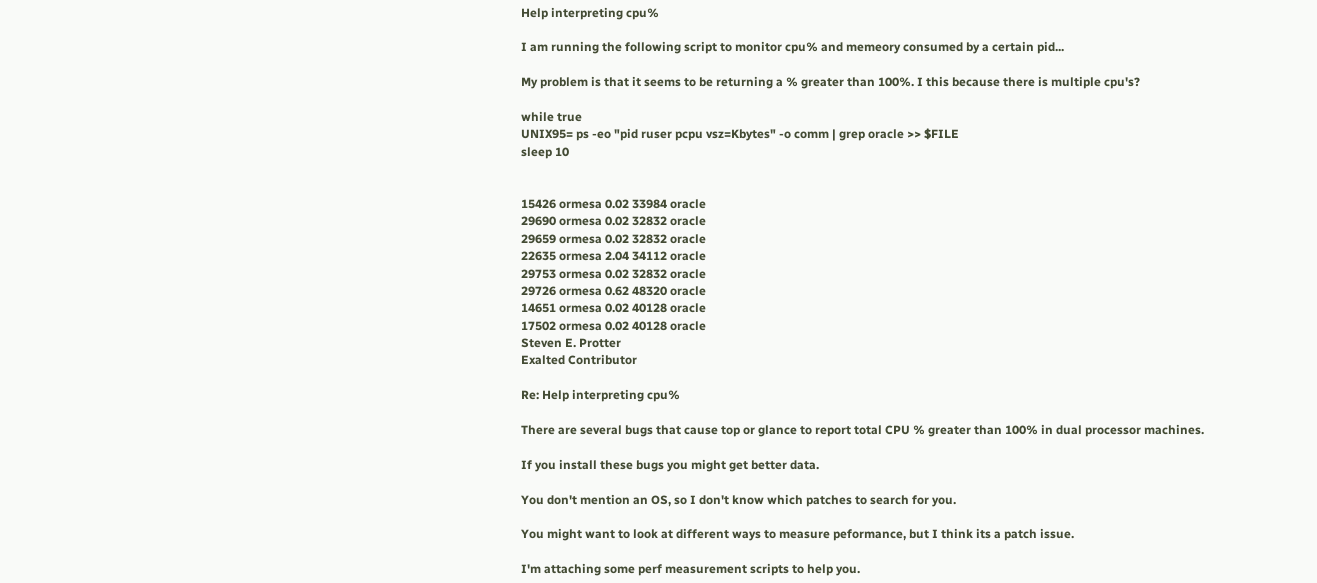Help interpreting cpu%

I am running the following script to monitor cpu% and memeory consumed by a certain pid...

My problem is that it seems to be returning a % greater than 100%. I this because there is multiple cpu's?

while true
UNIX95= ps -eo "pid ruser pcpu vsz=Kbytes" -o comm | grep oracle >> $FILE
sleep 10


15426 ormesa 0.02 33984 oracle
29690 ormesa 0.02 32832 oracle
29659 ormesa 0.02 32832 oracle
22635 ormesa 2.04 34112 oracle
29753 ormesa 0.02 32832 oracle
29726 ormesa 0.62 48320 oracle
14651 ormesa 0.02 40128 oracle
17502 ormesa 0.02 40128 oracle
Steven E. Protter
Exalted Contributor

Re: Help interpreting cpu%

There are several bugs that cause top or glance to report total CPU % greater than 100% in dual processor machines.

If you install these bugs you might get better data.

You don't mention an OS, so I don't know which patches to search for you.

You might want to look at different ways to measure peformance, but I think its a patch issue.

I'm attaching some perf measurement scripts to help you.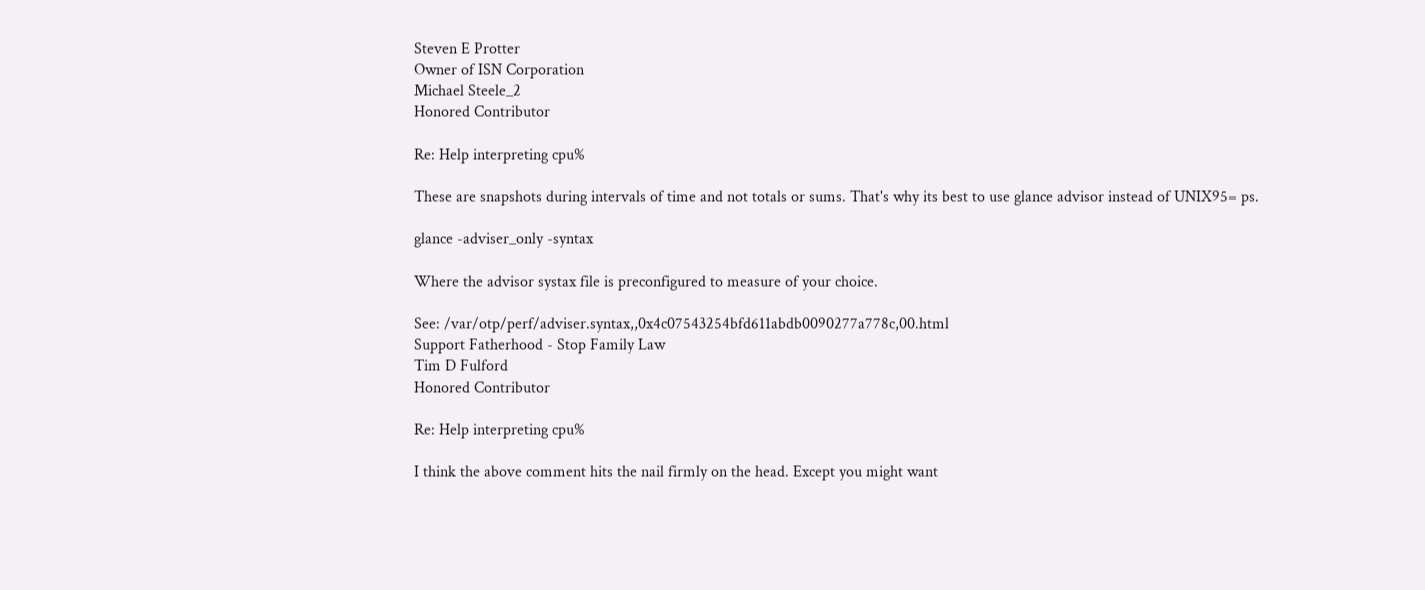Steven E Protter
Owner of ISN Corporation
Michael Steele_2
Honored Contributor

Re: Help interpreting cpu%

These are snapshots during intervals of time and not totals or sums. That's why its best to use glance advisor instead of UNIX95= ps.

glance -adviser_only -syntax

Where the advisor systax file is preconfigured to measure of your choice.

See: /var/otp/perf/adviser.syntax,,0x4c07543254bfd611abdb0090277a778c,00.html
Support Fatherhood - Stop Family Law
Tim D Fulford
Honored Contributor

Re: Help interpreting cpu%

I think the above comment hits the nail firmly on the head. Except you might want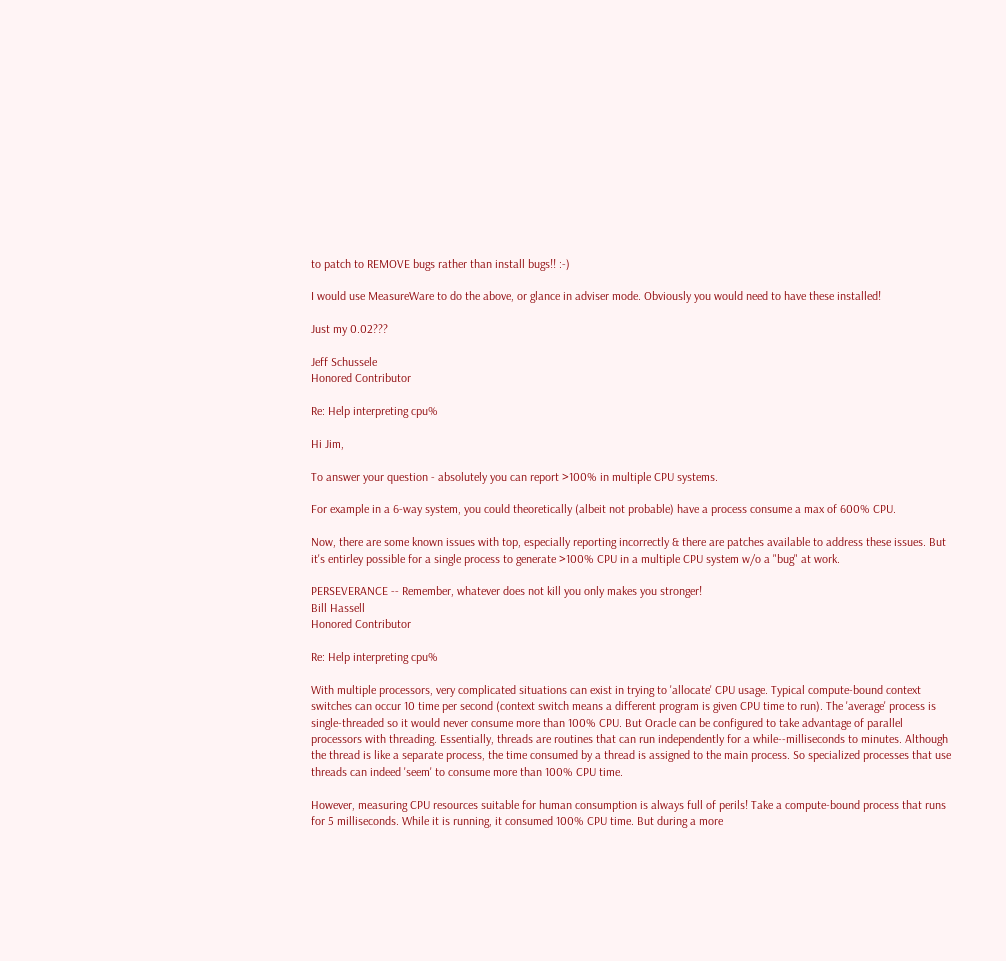to patch to REMOVE bugs rather than install bugs!! :-)

I would use MeasureWare to do the above, or glance in adviser mode. Obviously you would need to have these installed!

Just my 0.02???

Jeff Schussele
Honored Contributor

Re: Help interpreting cpu%

Hi Jim,

To answer your question - absolutely you can report >100% in multiple CPU systems.

For example in a 6-way system, you could theoretically (albeit not probable) have a process consume a max of 600% CPU.

Now, there are some known issues with top, especially reporting incorrectly & there are patches available to address these issues. But it's entirley possible for a single process to generate >100% CPU in a multiple CPU system w/o a "bug" at work.

PERSEVERANCE -- Remember, whatever does not kill you only makes you stronger!
Bill Hassell
Honored Contributor

Re: Help interpreting cpu%

With multiple processors, very complicated situations can exist in trying to 'allocate' CPU usage. Typical compute-bound context switches can occur 10 time per second (context switch means a different program is given CPU time to run). The 'average' process is single-threaded so it would never consume more than 100% CPU. But Oracle can be configured to take advantage of parallel processors with threading. Essentially, threads are routines that can run independently for a while--milliseconds to minutes. Although the thread is like a separate process, the time consumed by a thread is assigned to the main process. So specialized processes that use threads can indeed 'seem' to consume more than 100% CPU time.

However, measuring CPU resources suitable for human consumption is always full of perils! Take a compute-bound process that runs for 5 milliseconds. While it is running, it consumed 100% CPU time. But during a more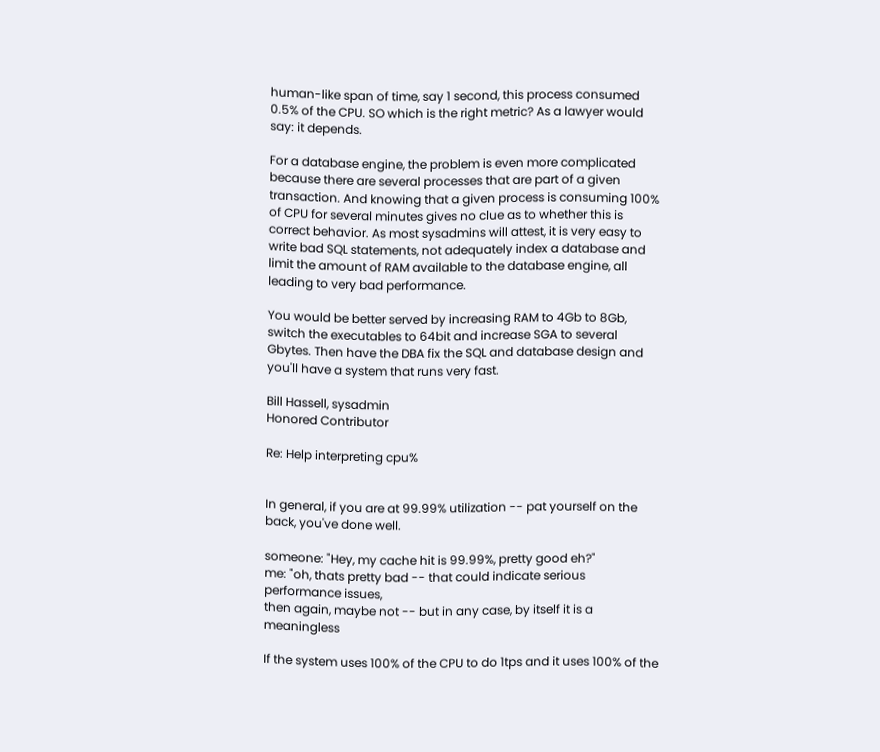human-like span of time, say 1 second, this process consumed 0.5% of the CPU. SO which is the right metric? As a lawyer would say: it depends.

For a database engine, the problem is even more complicated because there are several processes that are part of a given transaction. And knowing that a given process is consuming 100% of CPU for several minutes gives no clue as to whether this is correct behavior. As most sysadmins will attest, it is very easy to write bad SQL statements, not adequately index a database and limit the amount of RAM available to the database engine, all leading to very bad performance.

You would be better served by increasing RAM to 4Gb to 8Gb, switch the executables to 64bit and increase SGA to several Gbytes. Then have the DBA fix the SQL and database design and you'll have a system that runs very fast.

Bill Hassell, sysadmin
Honored Contributor

Re: Help interpreting cpu%


In general, if you are at 99.99% utilization -- pat yourself on the back, you've done well.

someone: "Hey, my cache hit is 99.99%, pretty good eh?"
me: "oh, thats pretty bad -- that could indicate serious performance issues,
then again, maybe not -- but in any case, by itself it is a meaningless

If the system uses 100% of the CPU to do 1tps and it uses 100% of the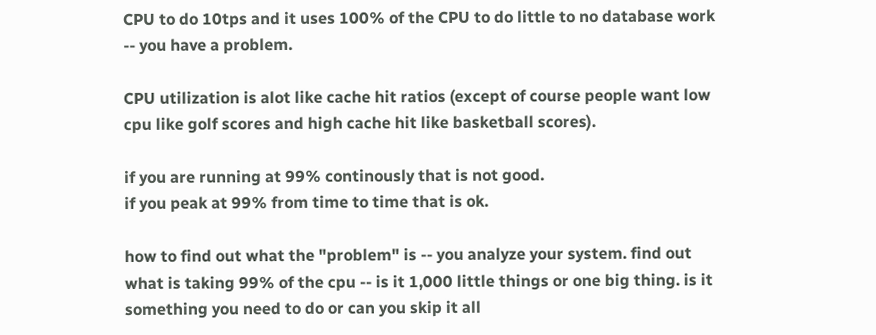CPU to do 10tps and it uses 100% of the CPU to do little to no database work -- you have a problem.

CPU utilization is alot like cache hit ratios (except of course people want low cpu like golf scores and high cache hit like basketball scores).

if you are running at 99% continously that is not good.
if you peak at 99% from time to time that is ok.

how to find out what the "problem" is -- you analyze your system. find out what is taking 99% of the cpu -- is it 1,000 little things or one big thing. is it something you need to do or can you skip it all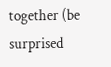together (be surprised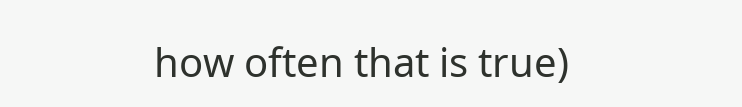how often that is true)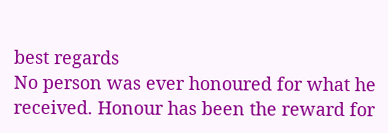best regards
No person was ever honoured for what he received. Honour has been the reward for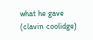what he gave (clavin coolidge)